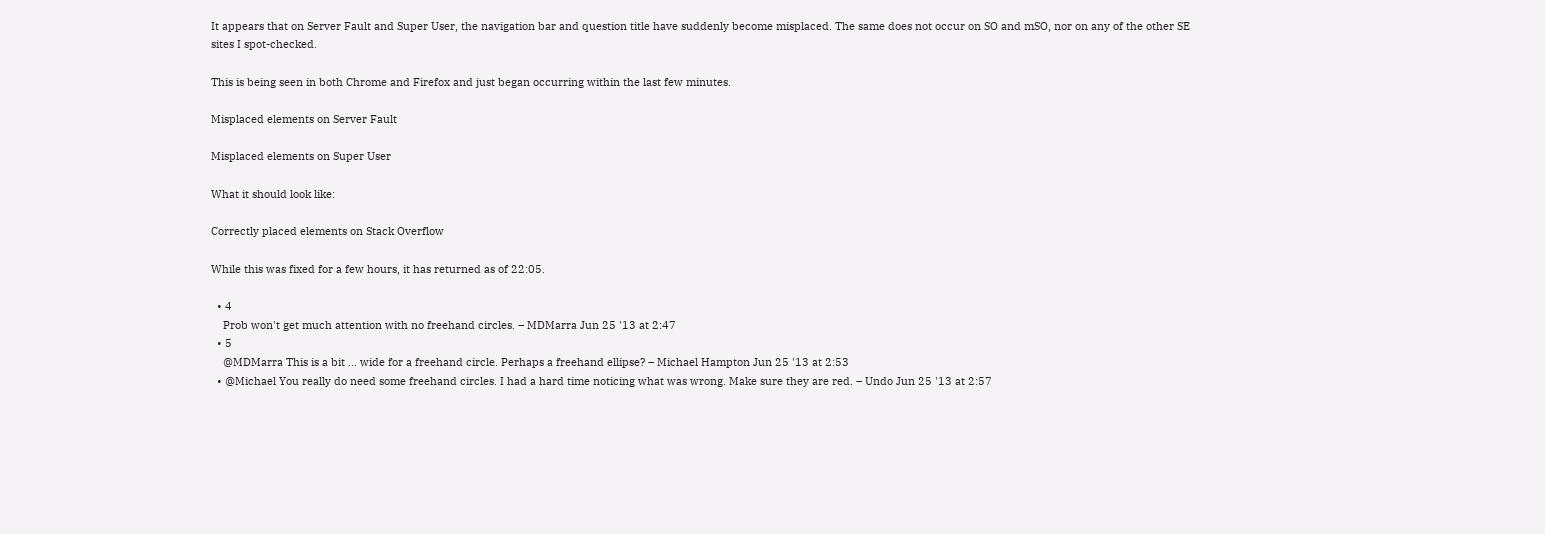It appears that on Server Fault and Super User, the navigation bar and question title have suddenly become misplaced. The same does not occur on SO and mSO, nor on any of the other SE sites I spot-checked.

This is being seen in both Chrome and Firefox and just began occurring within the last few minutes.

Misplaced elements on Server Fault

Misplaced elements on Super User

What it should look like:

Correctly placed elements on Stack Overflow

While this was fixed for a few hours, it has returned as of 22:05.

  • 4
    Prob won't get much attention with no freehand circles. – MDMarra Jun 25 '13 at 2:47
  • 5
    @MDMarra This is a bit ... wide for a freehand circle. Perhaps a freehand ellipse? – Michael Hampton Jun 25 '13 at 2:53
  • @Michael You really do need some freehand circles. I had a hard time noticing what was wrong. Make sure they are red. – Undo Jun 25 '13 at 2:57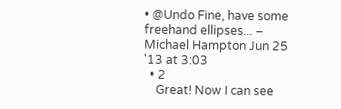• @Undo Fine, have some freehand ellipses... – Michael Hampton Jun 25 '13 at 3:03
  • 2
    Great! Now I can see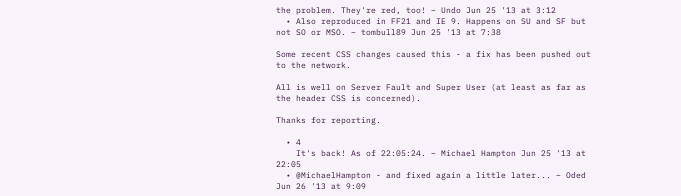the problem. They're red, too! – Undo Jun 25 '13 at 3:12
  • Also reproduced in FF21 and IE 9. Happens on SU and SF but not SO or MSO. – tombull89 Jun 25 '13 at 7:38

Some recent CSS changes caused this - a fix has been pushed out to the network.

All is well on Server Fault and Super User (at least as far as the header CSS is concerned).

Thanks for reporting.

  • 4
    It's back! As of 22:05:24. – Michael Hampton Jun 25 '13 at 22:05
  • @MichaelHampton - and fixed again a little later... – Oded Jun 26 '13 at 9:09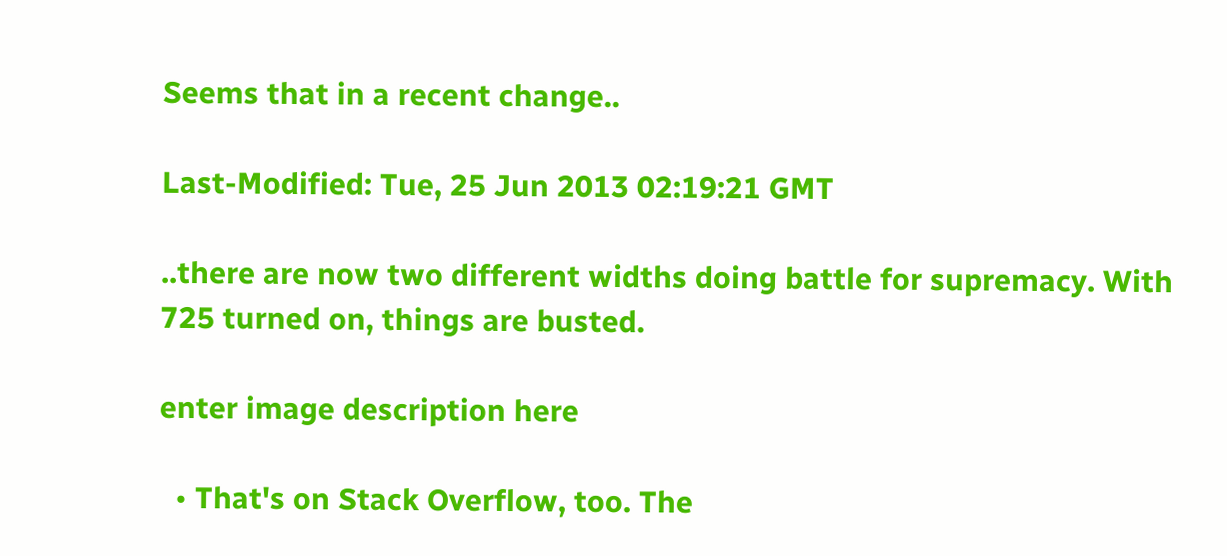Seems that in a recent change..

Last-Modified: Tue, 25 Jun 2013 02:19:21 GMT

..there are now two different widths doing battle for supremacy. With 725 turned on, things are busted.

enter image description here

  • That's on Stack Overflow, too. The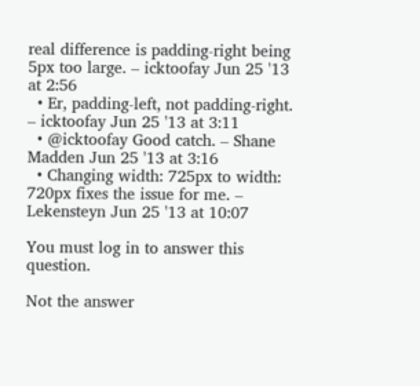real difference is padding-right being 5px too large. – icktoofay Jun 25 '13 at 2:56
  • Er, padding-left, not padding-right. – icktoofay Jun 25 '13 at 3:11
  • @icktoofay Good catch. – Shane Madden Jun 25 '13 at 3:16
  • Changing width: 725px to width: 720px fixes the issue for me. – Lekensteyn Jun 25 '13 at 10:07

You must log in to answer this question.

Not the answer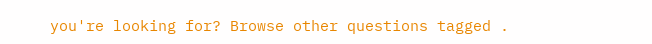you're looking for? Browse other questions tagged .